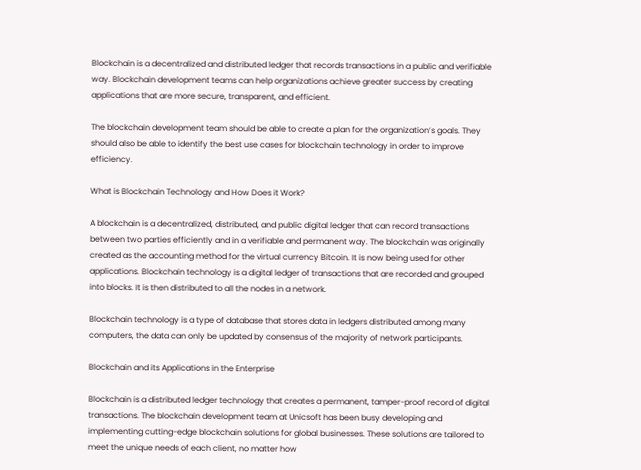Blockchain is a decentralized and distributed ledger that records transactions in a public and verifiable way. Blockchain development teams can help organizations achieve greater success by creating applications that are more secure, transparent, and efficient.

The blockchain development team should be able to create a plan for the organization’s goals. They should also be able to identify the best use cases for blockchain technology in order to improve efficiency.

What is Blockchain Technology and How Does it Work?

A blockchain is a decentralized, distributed, and public digital ledger that can record transactions between two parties efficiently and in a verifiable and permanent way. The blockchain was originally created as the accounting method for the virtual currency Bitcoin. It is now being used for other applications. Blockchain technology is a digital ledger of transactions that are recorded and grouped into blocks. It is then distributed to all the nodes in a network.

Blockchain technology is a type of database that stores data in ledgers distributed among many computers, the data can only be updated by consensus of the majority of network participants.

Blockchain and its Applications in the Enterprise

Blockchain is a distributed ledger technology that creates a permanent, tamper-proof record of digital transactions. The blockchain development team at Unicsoft has been busy developing and implementing cutting-edge blockchain solutions for global businesses. These solutions are tailored to meet the unique needs of each client, no matter how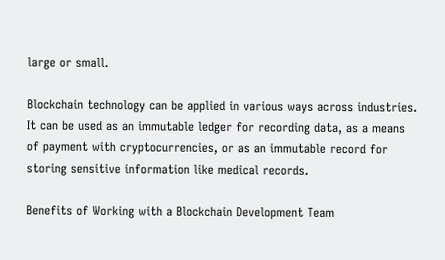large or small.

Blockchain technology can be applied in various ways across industries. It can be used as an immutable ledger for recording data, as a means of payment with cryptocurrencies, or as an immutable record for storing sensitive information like medical records.

Benefits of Working with a Blockchain Development Team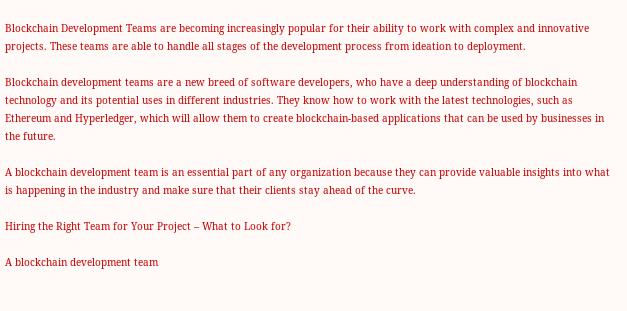Blockchain Development Teams are becoming increasingly popular for their ability to work with complex and innovative projects. These teams are able to handle all stages of the development process from ideation to deployment.

Blockchain development teams are a new breed of software developers, who have a deep understanding of blockchain technology and its potential uses in different industries. They know how to work with the latest technologies, such as Ethereum and Hyperledger, which will allow them to create blockchain-based applications that can be used by businesses in the future.

A blockchain development team is an essential part of any organization because they can provide valuable insights into what is happening in the industry and make sure that their clients stay ahead of the curve.

Hiring the Right Team for Your Project – What to Look for?

A blockchain development team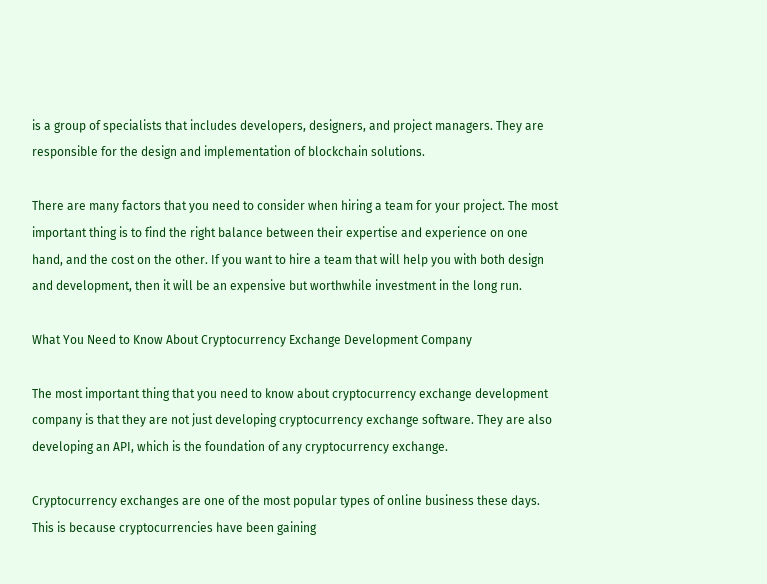is a group of specialists that includes developers, designers, and project managers. They are responsible for the design and implementation of blockchain solutions.

There are many factors that you need to consider when hiring a team for your project. The most important thing is to find the right balance between their expertise and experience on one hand, and the cost on the other. If you want to hire a team that will help you with both design and development, then it will be an expensive but worthwhile investment in the long run.

What You Need to Know About Cryptocurrency Exchange Development Company

The most important thing that you need to know about cryptocurrency exchange development company is that they are not just developing cryptocurrency exchange software. They are also developing an API, which is the foundation of any cryptocurrency exchange.

Cryptocurrency exchanges are one of the most popular types of online business these days. This is because cryptocurrencies have been gaining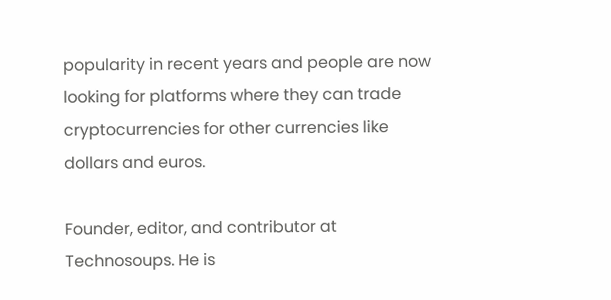popularity in recent years and people are now looking for platforms where they can trade cryptocurrencies for other currencies like dollars and euros.

Founder, editor, and contributor at Technosoups. He is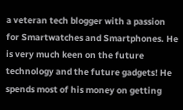a veteran tech blogger with a passion for Smartwatches and Smartphones. He is very much keen on the future technology and the future gadgets! He spends most of his money on getting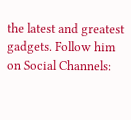the latest and greatest gadgets. Follow him on Social Channels: